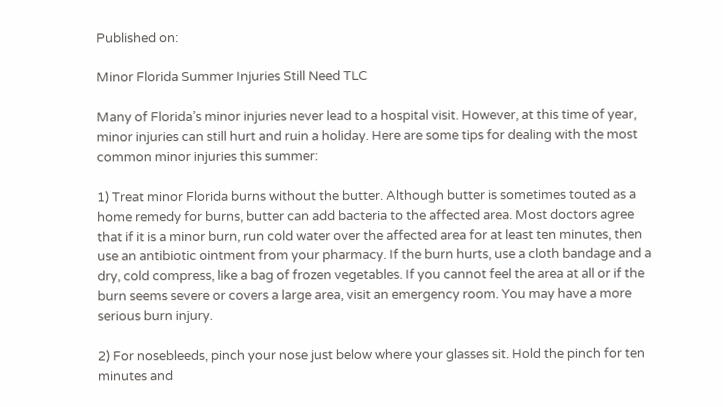Published on:

Minor Florida Summer Injuries Still Need TLC

Many of Florida’s minor injuries never lead to a hospital visit. However, at this time of year, minor injuries can still hurt and ruin a holiday. Here are some tips for dealing with the most common minor injuries this summer:

1) Treat minor Florida burns without the butter. Although butter is sometimes touted as a home remedy for burns, butter can add bacteria to the affected area. Most doctors agree that if it is a minor burn, run cold water over the affected area for at least ten minutes, then use an antibiotic ointment from your pharmacy. If the burn hurts, use a cloth bandage and a dry, cold compress, like a bag of frozen vegetables. If you cannot feel the area at all or if the burn seems severe or covers a large area, visit an emergency room. You may have a more serious burn injury.

2) For nosebleeds, pinch your nose just below where your glasses sit. Hold the pinch for ten minutes and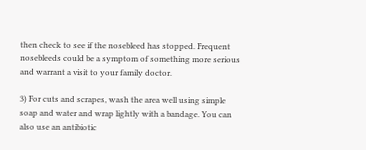then check to see if the nosebleed has stopped. Frequent nosebleeds could be a symptom of something more serious and warrant a visit to your family doctor.

3) For cuts and scrapes, wash the area well using simple soap and water and wrap lightly with a bandage. You can also use an antibiotic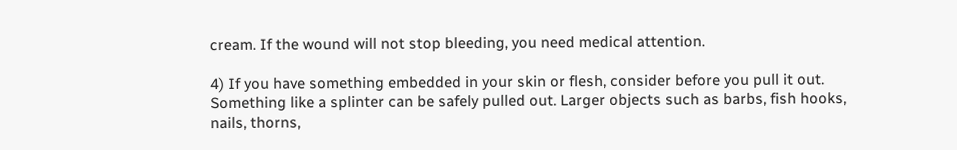cream. If the wound will not stop bleeding, you need medical attention.

4) If you have something embedded in your skin or flesh, consider before you pull it out. Something like a splinter can be safely pulled out. Larger objects such as barbs, fish hooks, nails, thorns,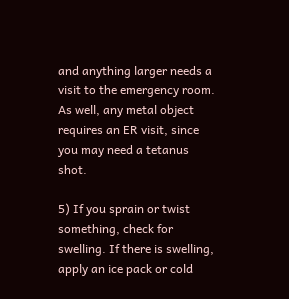and anything larger needs a visit to the emergency room. As well, any metal object requires an ER visit, since you may need a tetanus shot.

5) If you sprain or twist something, check for swelling. If there is swelling, apply an ice pack or cold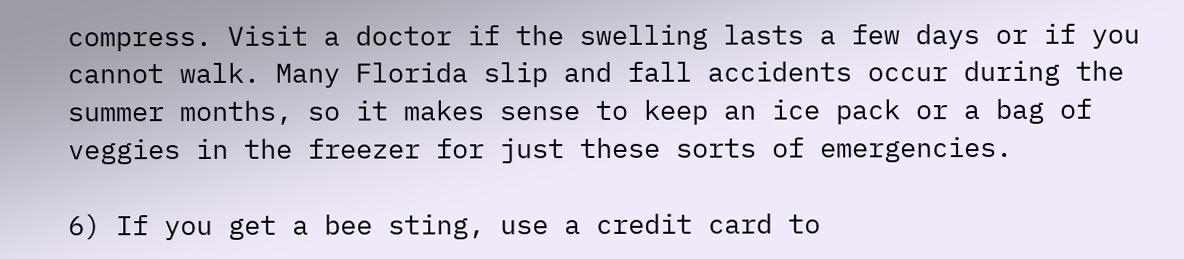compress. Visit a doctor if the swelling lasts a few days or if you cannot walk. Many Florida slip and fall accidents occur during the summer months, so it makes sense to keep an ice pack or a bag of veggies in the freezer for just these sorts of emergencies.

6) If you get a bee sting, use a credit card to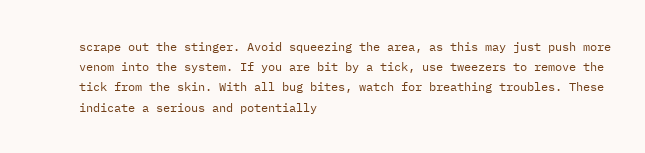scrape out the stinger. Avoid squeezing the area, as this may just push more venom into the system. If you are bit by a tick, use tweezers to remove the tick from the skin. With all bug bites, watch for breathing troubles. These indicate a serious and potentially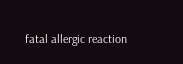fatal allergic reaction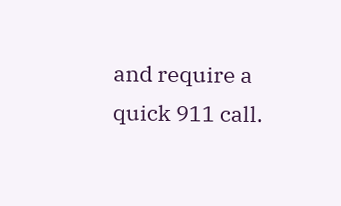and require a quick 911 call.